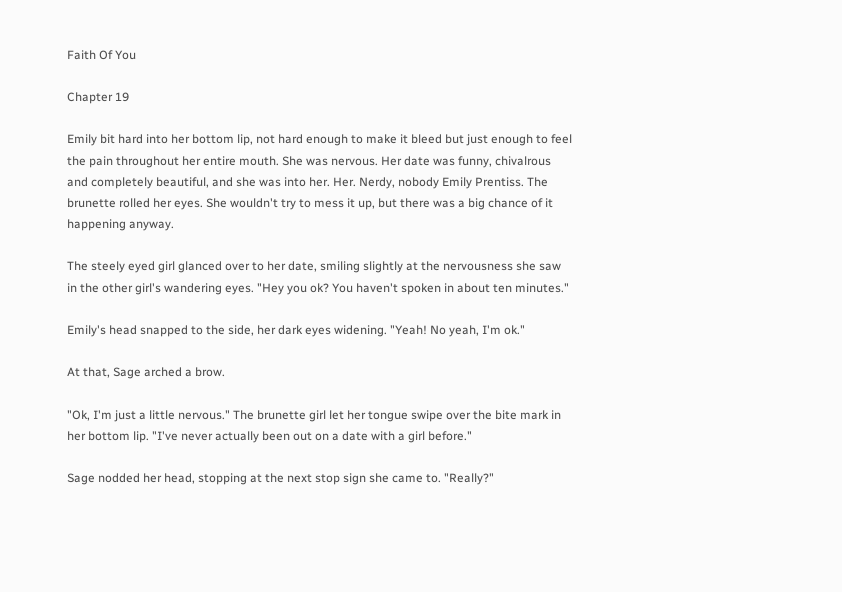Faith Of You

Chapter 19

Emily bit hard into her bottom lip, not hard enough to make it bleed but just enough to feel the pain throughout her entire mouth. She was nervous. Her date was funny, chivalrous and completely beautiful, and she was into her. Her. Nerdy, nobody Emily Prentiss. The brunette rolled her eyes. She wouldn't try to mess it up, but there was a big chance of it happening anyway.

The steely eyed girl glanced over to her date, smiling slightly at the nervousness she saw in the other girl's wandering eyes. "Hey you ok? You haven't spoken in about ten minutes."

Emily's head snapped to the side, her dark eyes widening. "Yeah! No yeah, I'm ok."

At that, Sage arched a brow.

"Ok, I'm just a little nervous." The brunette girl let her tongue swipe over the bite mark in her bottom lip. "I've never actually been out on a date with a girl before."

Sage nodded her head, stopping at the next stop sign she came to. "Really?"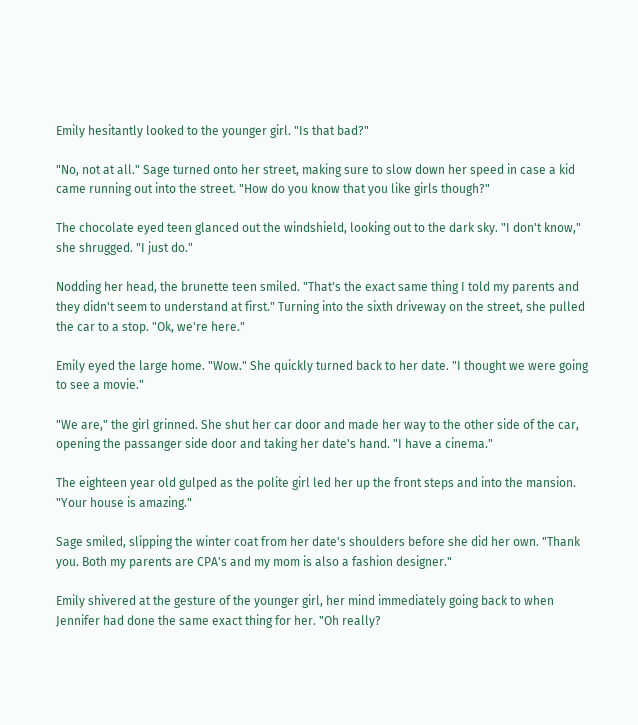Emily hesitantly looked to the younger girl. "Is that bad?"

"No, not at all." Sage turned onto her street, making sure to slow down her speed in case a kid came running out into the street. "How do you know that you like girls though?"

The chocolate eyed teen glanced out the windshield, looking out to the dark sky. "I don't know," she shrugged. "I just do."

Nodding her head, the brunette teen smiled. "That's the exact same thing I told my parents and they didn't seem to understand at first." Turning into the sixth driveway on the street, she pulled the car to a stop. "Ok, we're here."

Emily eyed the large home. "Wow." She quickly turned back to her date. "I thought we were going to see a movie."

"We are," the girl grinned. She shut her car door and made her way to the other side of the car, opening the passanger side door and taking her date's hand. "I have a cinema."

The eighteen year old gulped as the polite girl led her up the front steps and into the mansion. "Your house is amazing."

Sage smiled, slipping the winter coat from her date's shoulders before she did her own. "Thank you. Both my parents are CPA's and my mom is also a fashion designer."

Emily shivered at the gesture of the younger girl, her mind immediately going back to when Jennifer had done the same exact thing for her. "Oh really?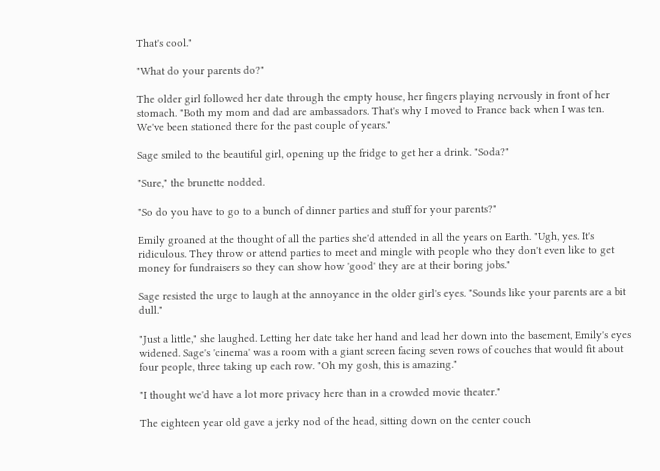That's cool."

"What do your parents do?"

The older girl followed her date through the empty house, her fingers playing nervously in front of her stomach. "Both my mom and dad are ambassadors. That's why I moved to France back when I was ten. We've been stationed there for the past couple of years."

Sage smiled to the beautiful girl, opening up the fridge to get her a drink. "Soda?"

"Sure," the brunette nodded.

"So do you have to go to a bunch of dinner parties and stuff for your parents?"

Emily groaned at the thought of all the parties she'd attended in all the years on Earth. "Ugh, yes. It's ridiculous. They throw or attend parties to meet and mingle with people who they don't even like to get money for fundraisers so they can show how 'good' they are at their boring jobs."

Sage resisted the urge to laugh at the annoyance in the older girl's eyes. "Sounds like your parents are a bit dull."

"Just a little," she laughed. Letting her date take her hand and lead her down into the basement, Emily's eyes widened. Sage's 'cinema' was a room with a giant screen facing seven rows of couches that would fit about four people, three taking up each row. "Oh my gosh, this is amazing."

"I thought we'd have a lot more privacy here than in a crowded movie theater."

The eighteen year old gave a jerky nod of the head, sitting down on the center couch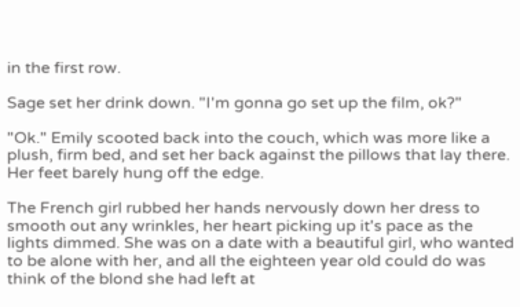in the first row.

Sage set her drink down. "I'm gonna go set up the film, ok?"

"Ok." Emily scooted back into the couch, which was more like a plush, firm bed, and set her back against the pillows that lay there. Her feet barely hung off the edge.

The French girl rubbed her hands nervously down her dress to smooth out any wrinkles, her heart picking up it's pace as the lights dimmed. She was on a date with a beautiful girl, who wanted to be alone with her, and all the eighteen year old could do was think of the blond she had left at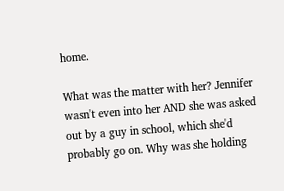home.

What was the matter with her? Jennifer wasn't even into her AND she was asked out by a guy in school, which she'd probably go on. Why was she holding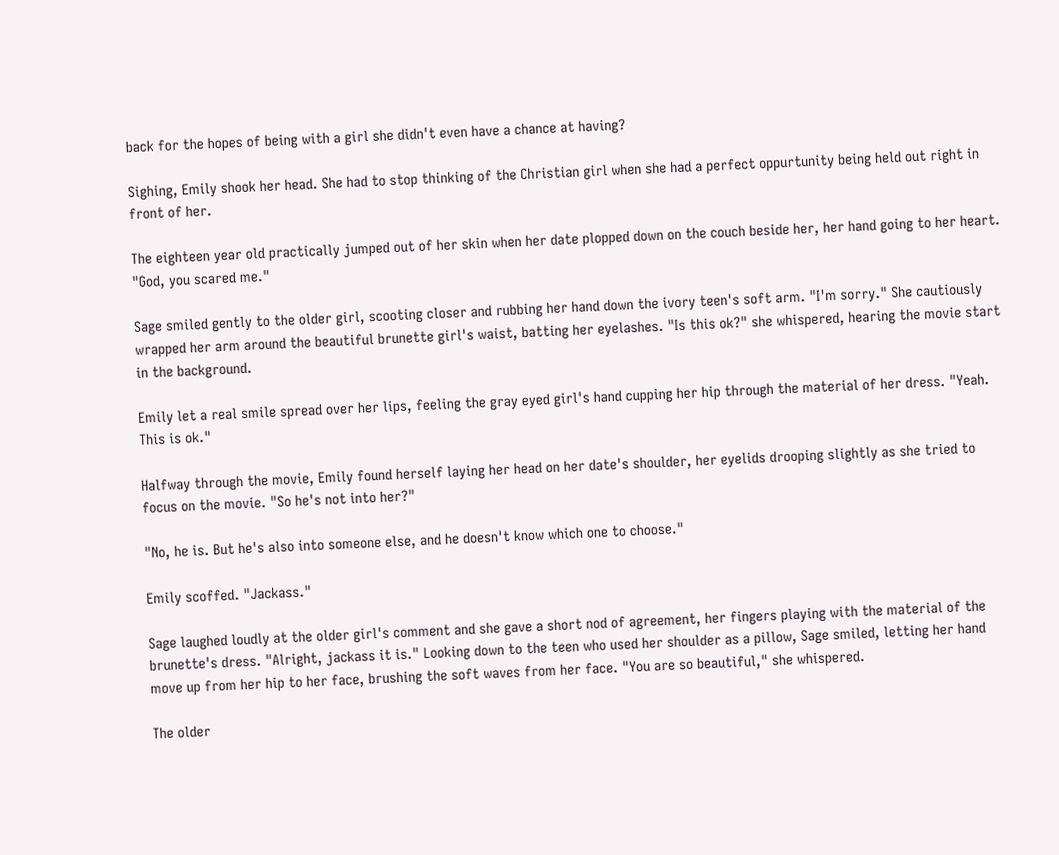back for the hopes of being with a girl she didn't even have a chance at having?

Sighing, Emily shook her head. She had to stop thinking of the Christian girl when she had a perfect oppurtunity being held out right in front of her.

The eighteen year old practically jumped out of her skin when her date plopped down on the couch beside her, her hand going to her heart. "God, you scared me."

Sage smiled gently to the older girl, scooting closer and rubbing her hand down the ivory teen's soft arm. "I'm sorry." She cautiously wrapped her arm around the beautiful brunette girl's waist, batting her eyelashes. "Is this ok?" she whispered, hearing the movie start in the background.

Emily let a real smile spread over her lips, feeling the gray eyed girl's hand cupping her hip through the material of her dress. "Yeah. This is ok."

Halfway through the movie, Emily found herself laying her head on her date's shoulder, her eyelids drooping slightly as she tried to focus on the movie. "So he's not into her?"

"No, he is. But he's also into someone else, and he doesn't know which one to choose."

Emily scoffed. "Jackass."

Sage laughed loudly at the older girl's comment and she gave a short nod of agreement, her fingers playing with the material of the brunette's dress. "Alright, jackass it is." Looking down to the teen who used her shoulder as a pillow, Sage smiled, letting her hand move up from her hip to her face, brushing the soft waves from her face. "You are so beautiful," she whispered.

The older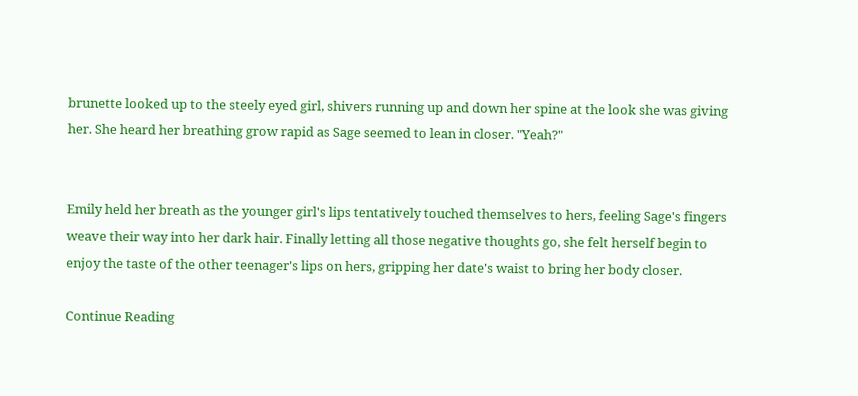brunette looked up to the steely eyed girl, shivers running up and down her spine at the look she was giving her. She heard her breathing grow rapid as Sage seemed to lean in closer. "Yeah?"


Emily held her breath as the younger girl's lips tentatively touched themselves to hers, feeling Sage's fingers weave their way into her dark hair. Finally letting all those negative thoughts go, she felt herself begin to enjoy the taste of the other teenager's lips on hers, gripping her date's waist to bring her body closer.

Continue Reading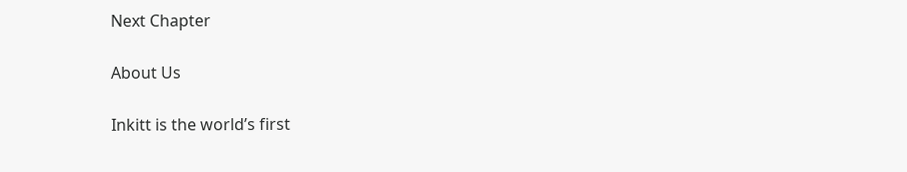Next Chapter

About Us

Inkitt is the world’s first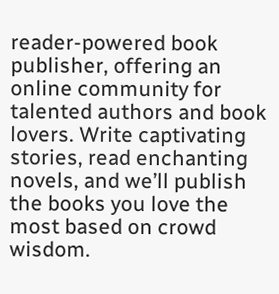reader-powered book publisher, offering an online community for talented authors and book lovers. Write captivating stories, read enchanting novels, and we’ll publish the books you love the most based on crowd wisdom.